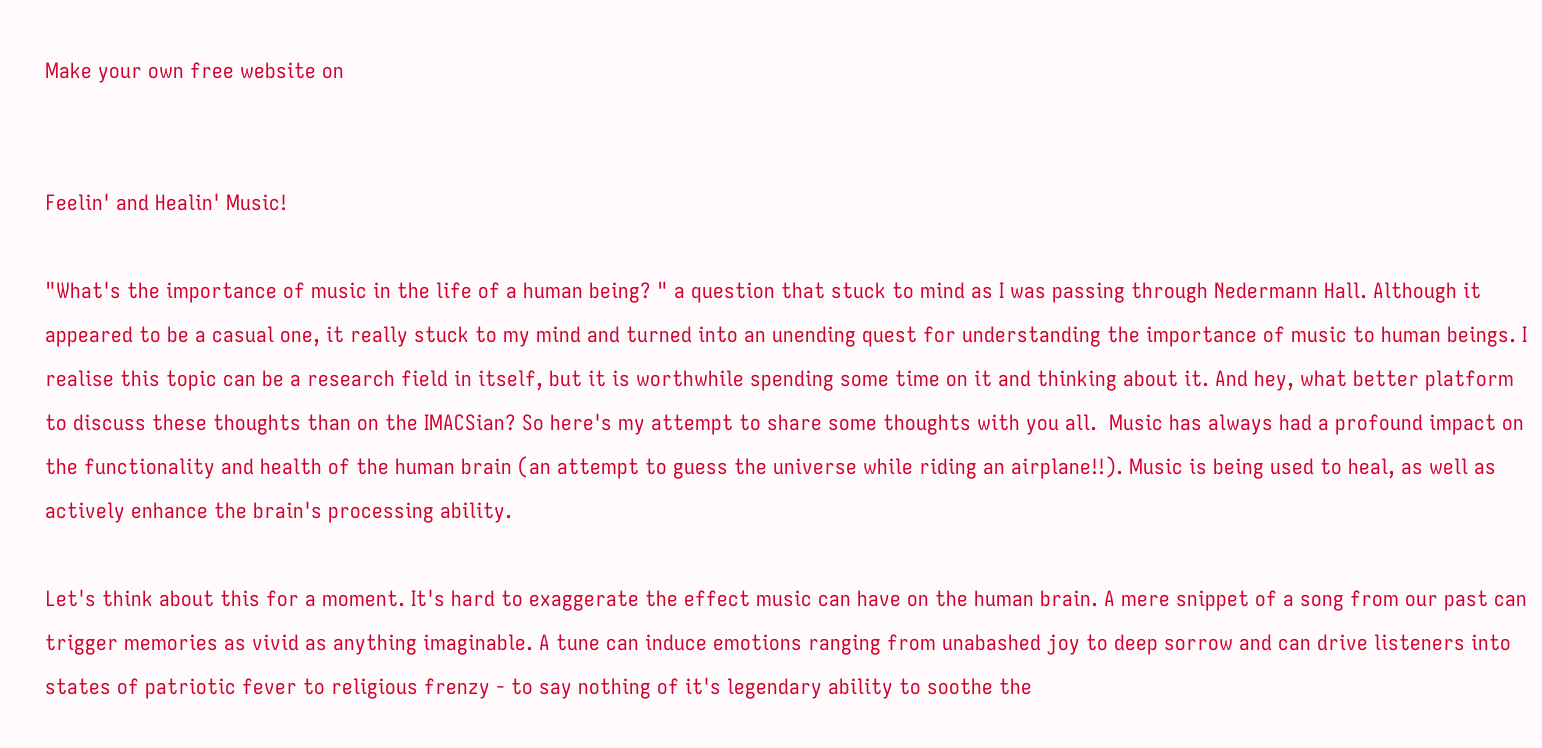Make your own free website on


Feelin' and Healin' Music!

"What's the importance of music in the life of a human being? " a question that stuck to mind as I was passing through Nedermann Hall. Although it appeared to be a casual one, it really stuck to my mind and turned into an unending quest for understanding the importance of music to human beings. I realise this topic can be a research field in itself, but it is worthwhile spending some time on it and thinking about it. And hey, what better platform to discuss these thoughts than on the IMACSian? So here's my attempt to share some thoughts with you all.  Music has always had a profound impact on the functionality and health of the human brain (an attempt to guess the universe while riding an airplane!!). Music is being used to heal, as well as actively enhance the brain's processing ability.

Let's think about this for a moment. It's hard to exaggerate the effect music can have on the human brain. A mere snippet of a song from our past can trigger memories as vivid as anything imaginable. A tune can induce emotions ranging from unabashed joy to deep sorrow and can drive listeners into states of patriotic fever to religious frenzy - to say nothing of it's legendary ability to soothe the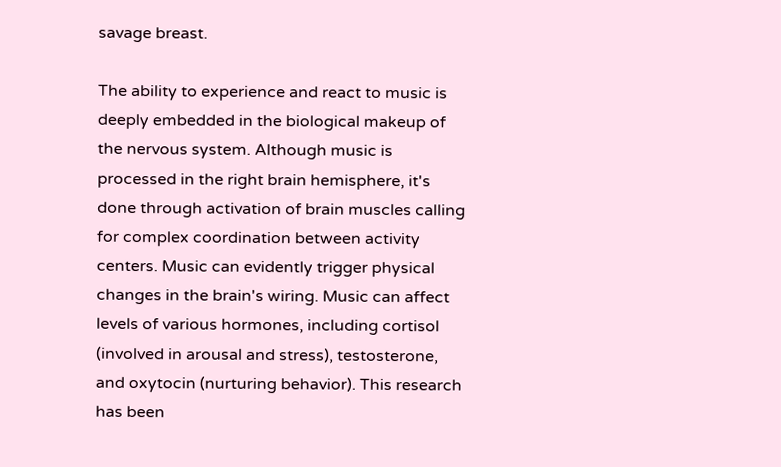savage breast.

The ability to experience and react to music is deeply embedded in the biological makeup of the nervous system. Although music is processed in the right brain hemisphere, it's done through activation of brain muscles calling for complex coordination between activity centers. Music can evidently trigger physical changes in the brain's wiring. Music can affect levels of various hormones, including cortisol (involved in arousal and stress), testosterone, and oxytocin (nurturing behavior). This research has been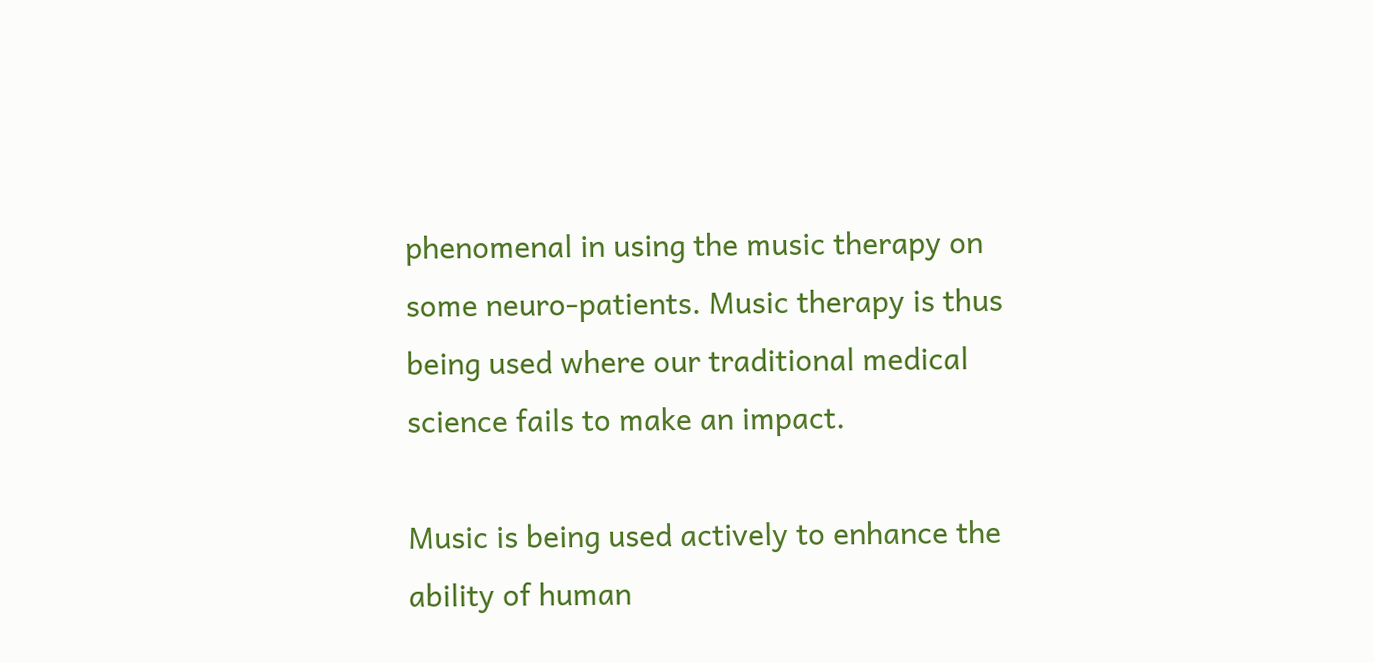phenomenal in using the music therapy on some neuro-patients. Music therapy is thus being used where our traditional medical science fails to make an impact.

Music is being used actively to enhance the ability of human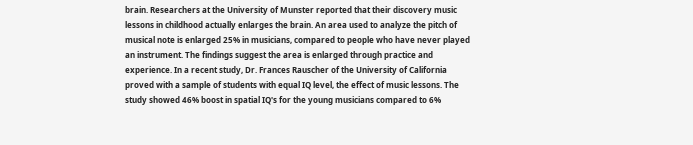brain. Researchers at the University of Munster reported that their discovery music lessons in childhood actually enlarges the brain. An area used to analyze the pitch of musical note is enlarged 25% in musicians, compared to people who have never played an instrument. The findings suggest the area is enlarged through practice and experience. In a recent study, Dr. Frances Rauscher of the University of California proved with a sample of students with equal IQ level, the effect of music lessons. The study showed 46% boost in spatial IQ's for the young musicians compared to 6%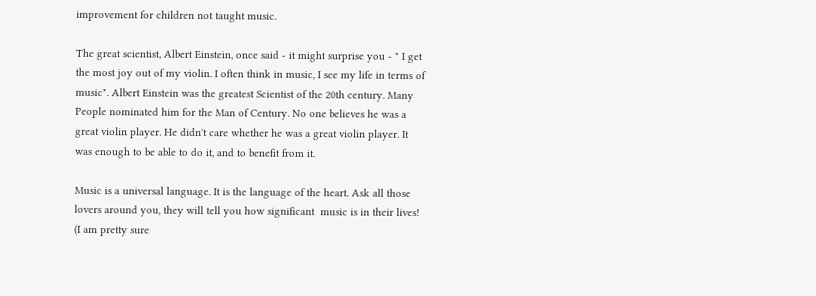improvement for children not taught music.

The great scientist, Albert Einstein, once said - it might surprise you - " I get the most joy out of my violin. I often think in music, I see my life in terms of music". Albert Einstein was the greatest Scientist of the 20th century. Many People nominated him for the Man of Century. No one believes he was a great violin player. He didn't care whether he was a great violin player. It was enough to be able to do it, and to benefit from it.

Music is a universal language. It is the language of the heart. Ask all those lovers around you, they will tell you how significant  music is in their lives! (I am pretty sure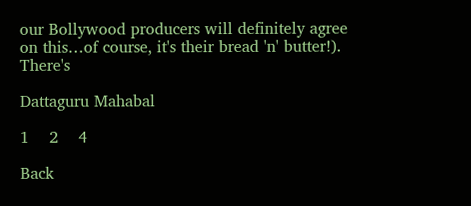our Bollywood producers will definitely agree on this…of course, it's their bread 'n' butter!). There's

Dattaguru Mahabal

1    2    4

Back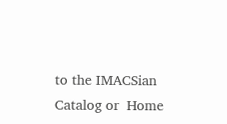to the IMACSian Catalog or  Home